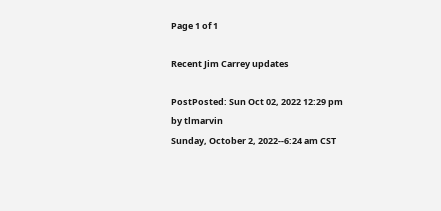Page 1 of 1

Recent Jim Carrey updates

PostPosted: Sun Oct 02, 2022 12:29 pm
by tlmarvin
Sunday, October 2, 2022--6:24 am CST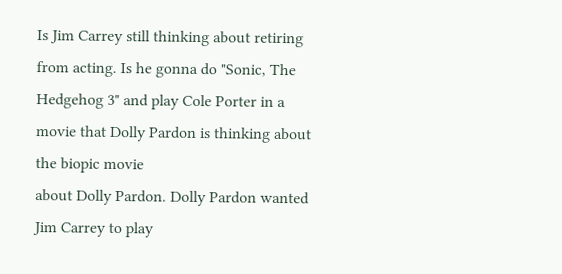Is Jim Carrey still thinking about retiring from acting. Is he gonna do "Sonic, The Hedgehog 3" and play Cole Porter in a movie that Dolly Pardon is thinking about the biopic movie
about Dolly Pardon. Dolly Pardon wanted Jim Carrey to play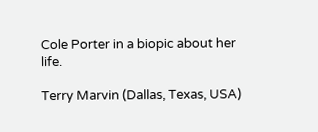Cole Porter in a biopic about her life.

Terry Marvin (Dallas, Texas, USA)